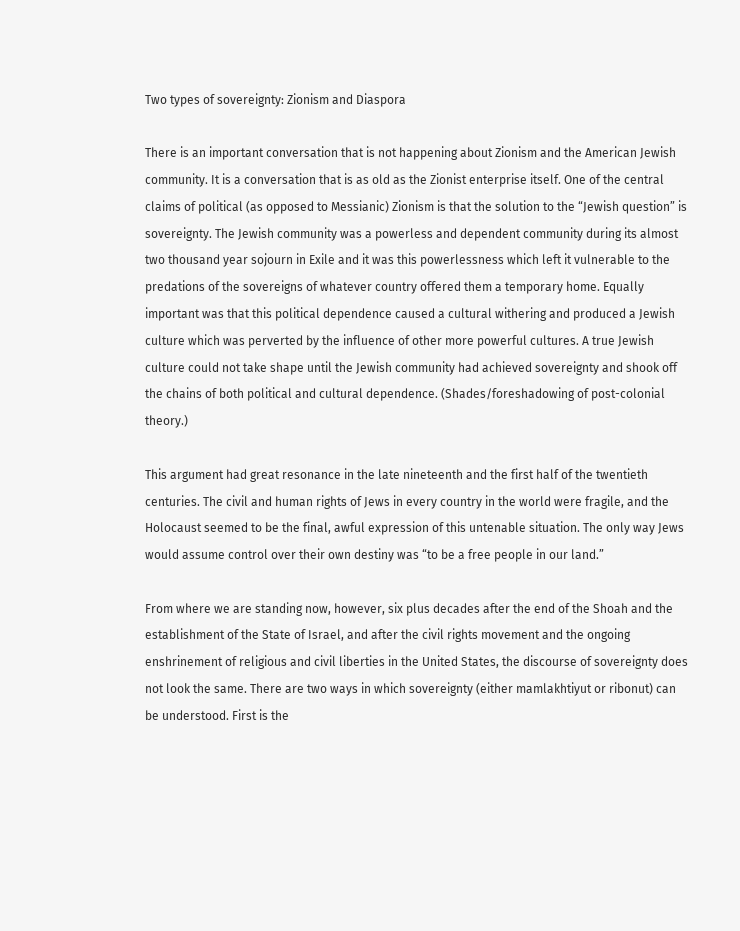Two types of sovereignty: Zionism and Diaspora

There is an important conversation that is not happening about Zionism and the American Jewish community. It is a conversation that is as old as the Zionist enterprise itself. One of the central claims of political (as opposed to Messianic) Zionism is that the solution to the “Jewish question” is sovereignty. The Jewish community was a powerless and dependent community during its almost two thousand year sojourn in Exile and it was this powerlessness which left it vulnerable to the predations of the sovereigns of whatever country offered them a temporary home. Equally important was that this political dependence caused a cultural withering and produced a Jewish culture which was perverted by the influence of other more powerful cultures. A true Jewish culture could not take shape until the Jewish community had achieved sovereignty and shook off the chains of both political and cultural dependence. (Shades/foreshadowing of post-colonial theory.)

This argument had great resonance in the late nineteenth and the first half of the twentieth centuries. The civil and human rights of Jews in every country in the world were fragile, and the Holocaust seemed to be the final, awful expression of this untenable situation. The only way Jews would assume control over their own destiny was “to be a free people in our land.”

From where we are standing now, however, six plus decades after the end of the Shoah and the establishment of the State of Israel, and after the civil rights movement and the ongoing enshrinement of religious and civil liberties in the United States, the discourse of sovereignty does not look the same. There are two ways in which sovereignty (either mamlakhtiyut or ribonut) can be understood. First is the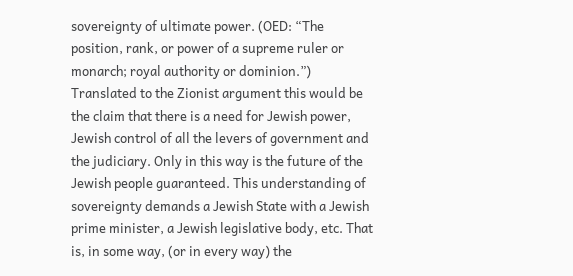sovereignty of ultimate power. (OED: “The position, rank, or power of a supreme ruler or monarch; royal authority or dominion.”) Translated to the Zionist argument this would be the claim that there is a need for Jewish power, Jewish control of all the levers of government and the judiciary. Only in this way is the future of the Jewish people guaranteed. This understanding of sovereignty demands a Jewish State with a Jewish prime minister, a Jewish legislative body, etc. That is, in some way, (or in every way) the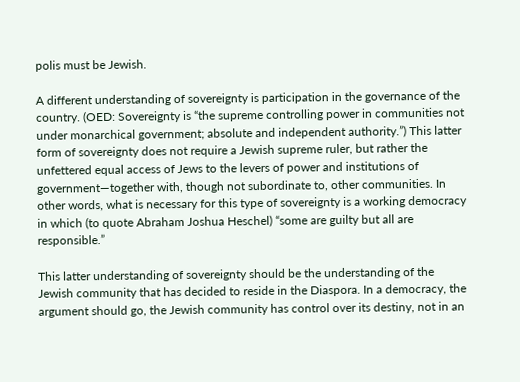polis must be Jewish.

A different understanding of sovereignty is participation in the governance of the country. (OED: Sovereignty is “the supreme controlling power in communities not under monarchical government; absolute and independent authority.”) This latter form of sovereignty does not require a Jewish supreme ruler, but rather the unfettered equal access of Jews to the levers of power and institutions of government—together with, though not subordinate to, other communities. In other words, what is necessary for this type of sovereignty is a working democracy in which (to quote Abraham Joshua Heschel) “some are guilty but all are responsible.”

This latter understanding of sovereignty should be the understanding of the Jewish community that has decided to reside in the Diaspora. In a democracy, the argument should go, the Jewish community has control over its destiny, not in an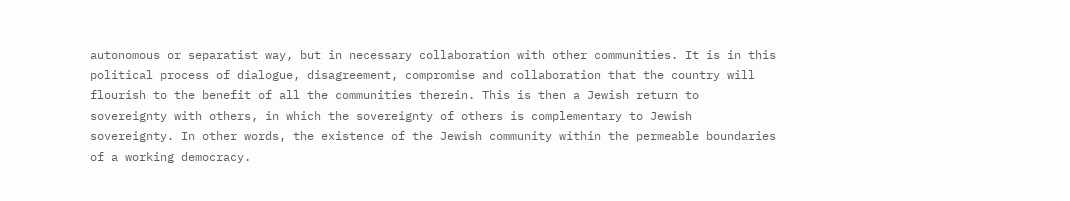autonomous or separatist way, but in necessary collaboration with other communities. It is in this political process of dialogue, disagreement, compromise and collaboration that the country will flourish to the benefit of all the communities therein. This is then a Jewish return to sovereignty with others, in which the sovereignty of others is complementary to Jewish sovereignty. In other words, the existence of the Jewish community within the permeable boundaries of a working democracy.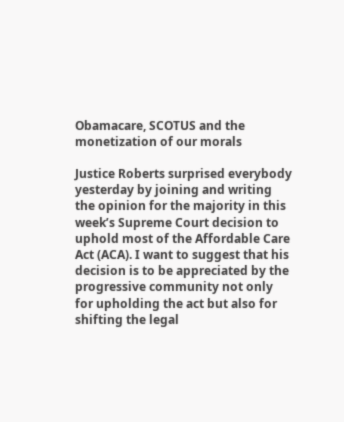Obamacare, SCOTUS and the monetization of our morals

Justice Roberts surprised everybody yesterday by joining and writing the opinion for the majority in this week’s Supreme Court decision to uphold most of the Affordable Care Act (ACA). I want to suggest that his decision is to be appreciated by the progressive community not only for upholding the act but also for shifting the legal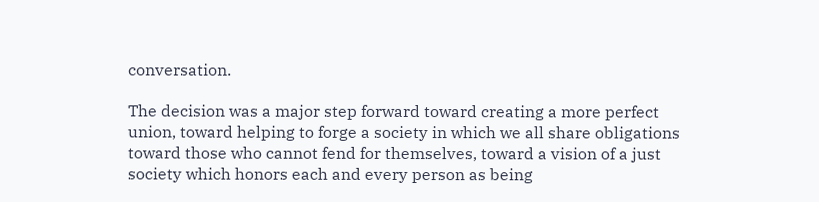conversation.

The decision was a major step forward toward creating a more perfect union, toward helping to forge a society in which we all share obligations toward those who cannot fend for themselves, toward a vision of a just society which honors each and every person as being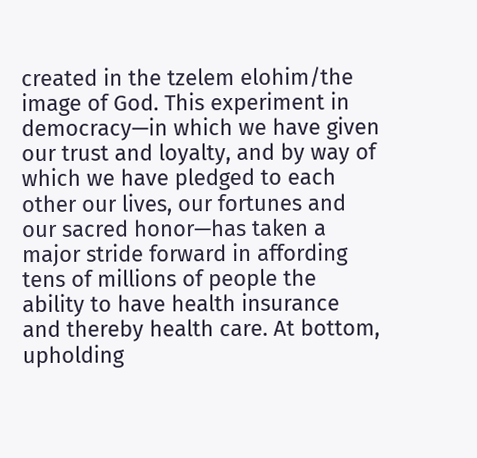created in the tzelem elohim/the image of God. This experiment in democracy—in which we have given our trust and loyalty, and by way of which we have pledged to each other our lives, our fortunes and our sacred honor—has taken a major stride forward in affording tens of millions of people the ability to have health insurance and thereby health care. At bottom, upholding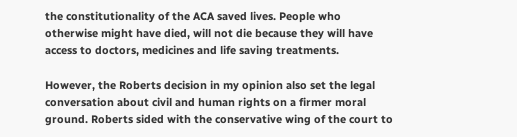the constitutionality of the ACA saved lives. People who otherwise might have died, will not die because they will have access to doctors, medicines and life saving treatments.

However, the Roberts decision in my opinion also set the legal conversation about civil and human rights on a firmer moral ground. Roberts sided with the conservative wing of the court to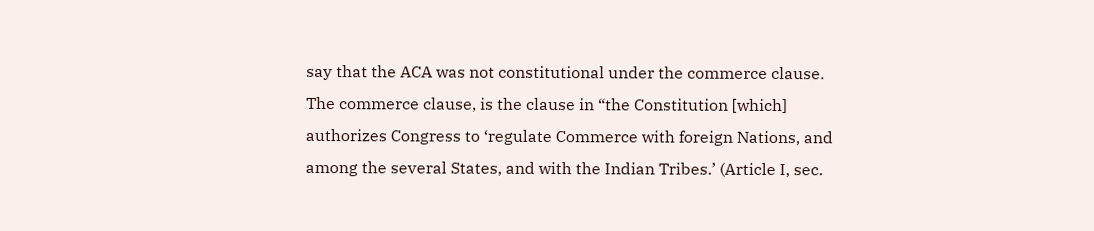say that the ACA was not constitutional under the commerce clause. The commerce clause, is the clause in “the Constitution [which] authorizes Congress to ‘regulate Commerce with foreign Nations, and among the several States, and with the Indian Tribes.’ (Article I, sec.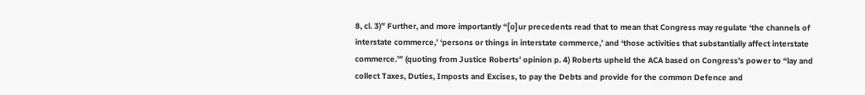8, cl. 3)” Further, and more importantly “[o]ur precedents read that to mean that Congress may regulate ‘the channels of interstate commerce,’ ‘persons or things in interstate commerce,’ and ‘those activities that substantially affect interstate commerce.’” (quoting from Justice Roberts’ opinion p. 4) Roberts upheld the ACA based on Congress’s power to “lay and collect Taxes, Duties, Imposts and Excises, to pay the Debts and provide for the common Defence and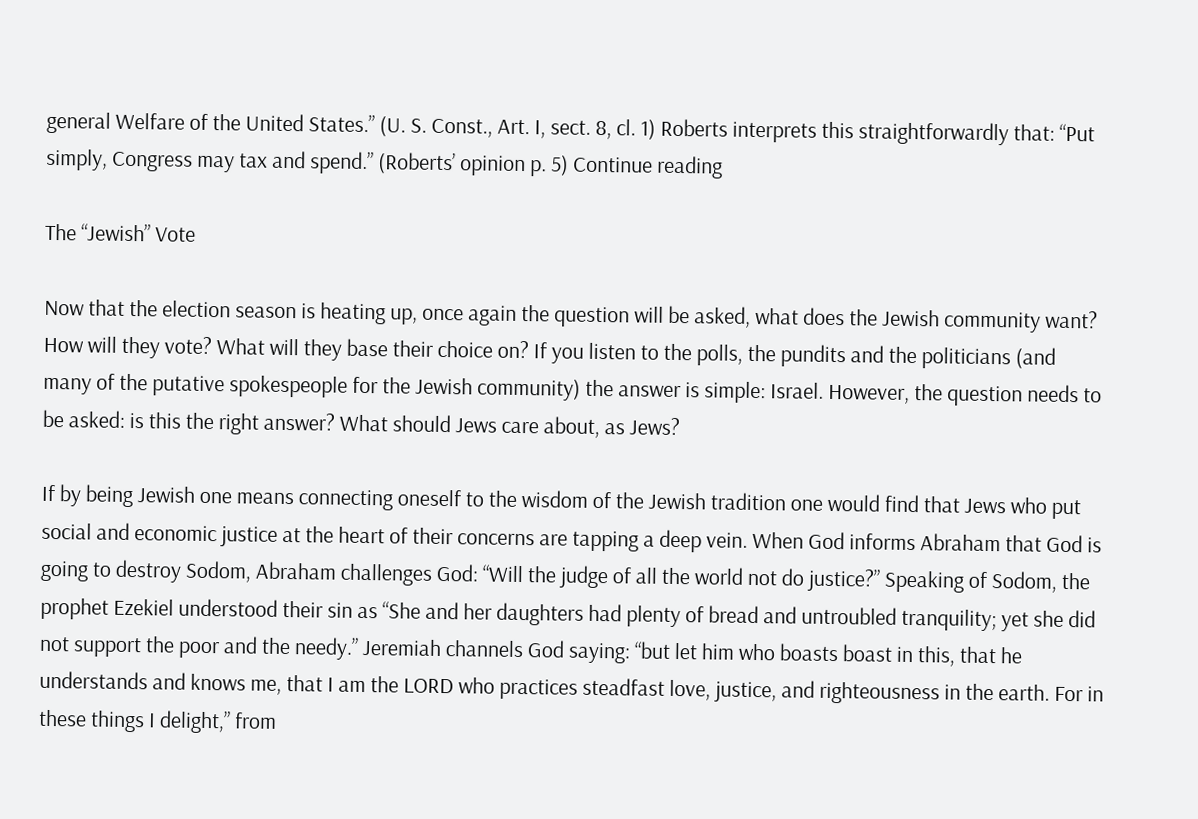general Welfare of the United States.” (U. S. Const., Art. I, sect. 8, cl. 1) Roberts interprets this straightforwardly that: “Put simply, Congress may tax and spend.” (Roberts’ opinion p. 5) Continue reading

The “Jewish” Vote

Now that the election season is heating up, once again the question will be asked, what does the Jewish community want? How will they vote? What will they base their choice on? If you listen to the polls, the pundits and the politicians (and many of the putative spokespeople for the Jewish community) the answer is simple: Israel. However, the question needs to be asked: is this the right answer? What should Jews care about, as Jews?

If by being Jewish one means connecting oneself to the wisdom of the Jewish tradition one would find that Jews who put social and economic justice at the heart of their concerns are tapping a deep vein. When God informs Abraham that God is going to destroy Sodom, Abraham challenges God: “Will the judge of all the world not do justice?” Speaking of Sodom, the prophet Ezekiel understood their sin as “She and her daughters had plenty of bread and untroubled tranquility; yet she did not support the poor and the needy.” Jeremiah channels God saying: “but let him who boasts boast in this, that he understands and knows me, that I am the LORD who practices steadfast love, justice, and righteousness in the earth. For in these things I delight,” from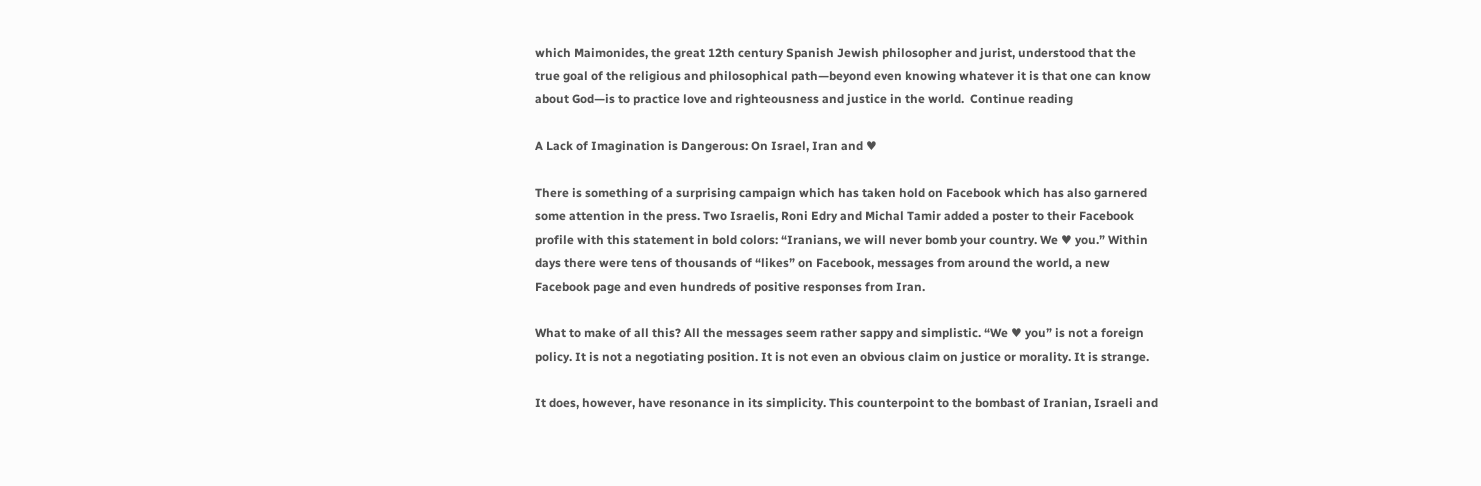which Maimonides, the great 12th century Spanish Jewish philosopher and jurist, understood that the true goal of the religious and philosophical path—beyond even knowing whatever it is that one can know about God—is to practice love and righteousness and justice in the world.  Continue reading

A Lack of Imagination is Dangerous: On Israel, Iran and ♥

There is something of a surprising campaign which has taken hold on Facebook which has also garnered some attention in the press. Two Israelis, Roni Edry and Michal Tamir added a poster to their Facebook profile with this statement in bold colors: “Iranians, we will never bomb your country. We ♥ you.” Within days there were tens of thousands of “likes” on Facebook, messages from around the world, a new Facebook page and even hundreds of positive responses from Iran.

What to make of all this? All the messages seem rather sappy and simplistic. “We ♥ you” is not a foreign policy. It is not a negotiating position. It is not even an obvious claim on justice or morality. It is strange.

It does, however, have resonance in its simplicity. This counterpoint to the bombast of Iranian, Israeli and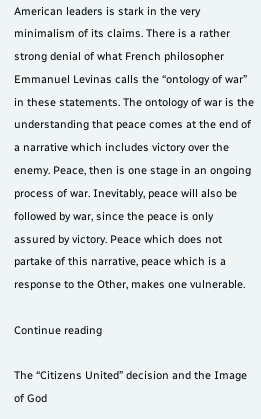American leaders is stark in the very minimalism of its claims. There is a rather strong denial of what French philosopher Emmanuel Levinas calls the “ontology of war” in these statements. The ontology of war is the understanding that peace comes at the end of a narrative which includes victory over the enemy. Peace, then is one stage in an ongoing process of war. Inevitably, peace will also be followed by war, since the peace is only assured by victory. Peace which does not partake of this narrative, peace which is a response to the Other, makes one vulnerable.

Continue reading

The “Citizens United” decision and the Image of God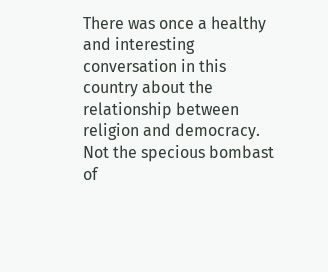There was once a healthy and interesting conversation in this country about the relationship between religion and democracy. Not the specious bombast of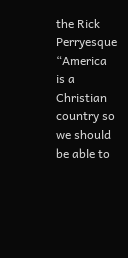the Rick Perryesque “America is a Christian country so we should be able to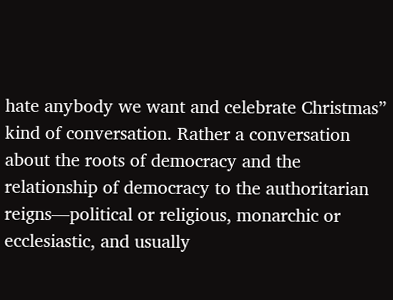hate anybody we want and celebrate Christmas” kind of conversation. Rather a conversation about the roots of democracy and the relationship of democracy to the authoritarian reigns—political or religious, monarchic or ecclesiastic, and usually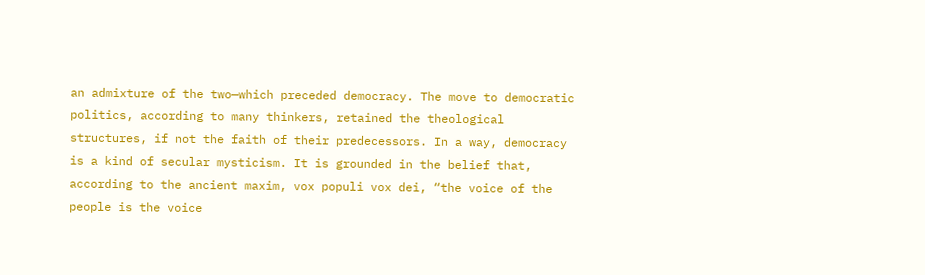an admixture of the two—which preceded democracy. The move to democratic politics, according to many thinkers, retained the theological structures, if not the faith of their predecessors. In a way, democracy is a kind of secular mysticism. It is grounded in the belief that, according to the ancient maxim, vox populi vox dei, “the voice of the people is the voice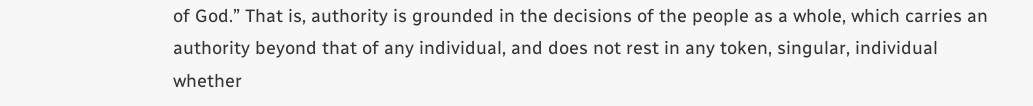of God.” That is, authority is grounded in the decisions of the people as a whole, which carries an authority beyond that of any individual, and does not rest in any token, singular, individual whether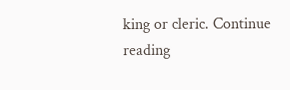king or cleric. Continue reading